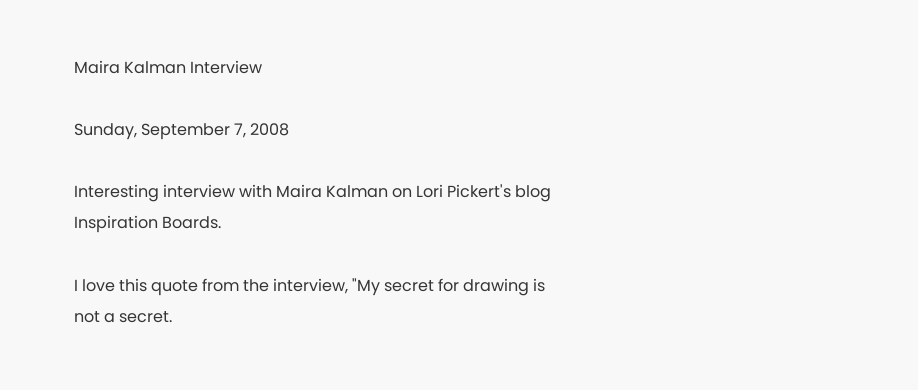Maira Kalman Interview

Sunday, September 7, 2008

Interesting interview with Maira Kalman on Lori Pickert's blog Inspiration Boards.

I love this quote from the interview, "My secret for drawing is not a secret.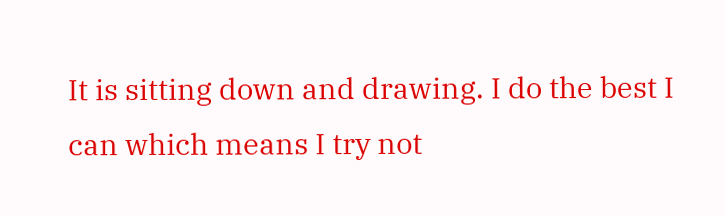It is sitting down and drawing. I do the best I can which means I try not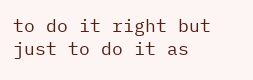to do it right but just to do it as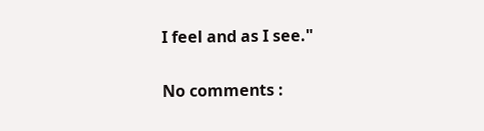I feel and as I see."

No comments :